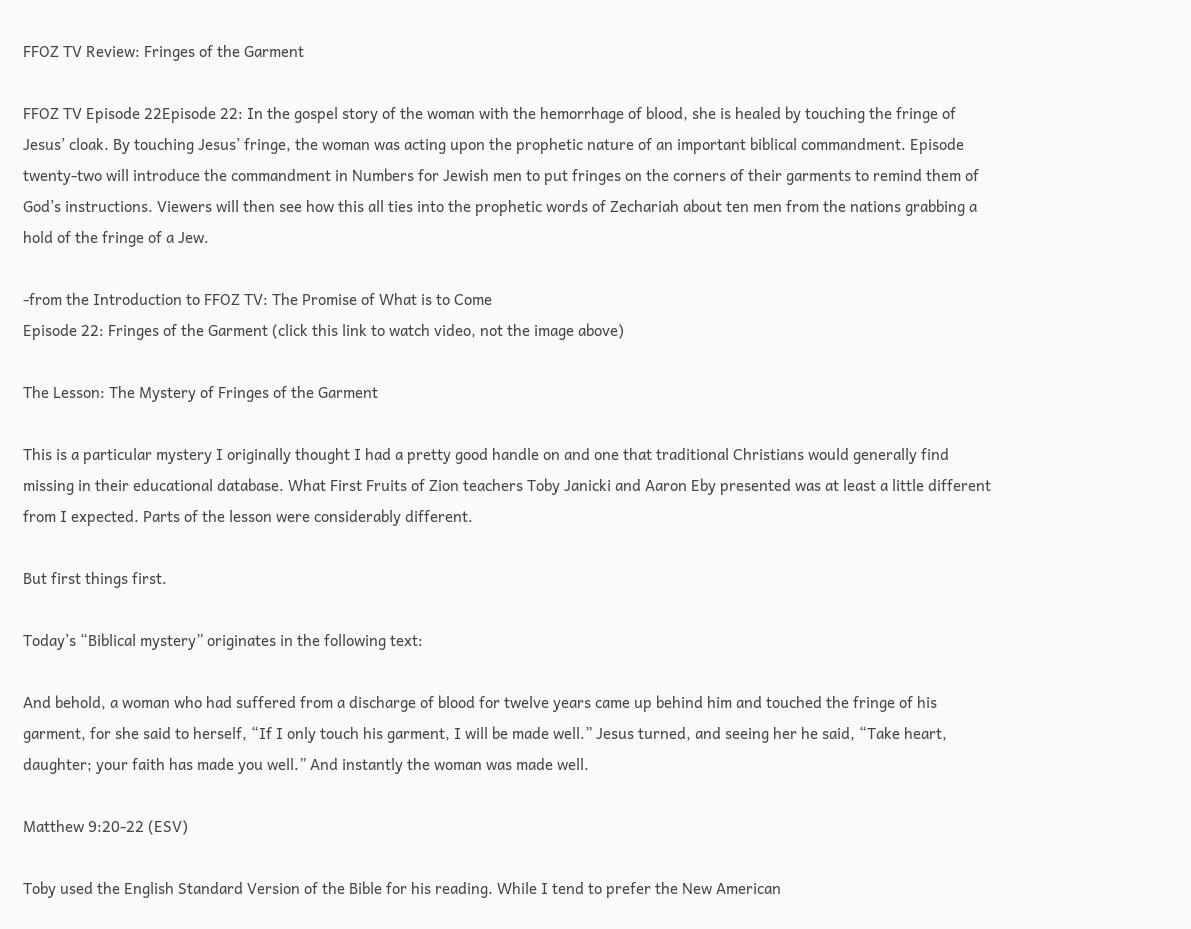FFOZ TV Review: Fringes of the Garment

FFOZ TV Episode 22Episode 22: In the gospel story of the woman with the hemorrhage of blood, she is healed by touching the fringe of Jesus’ cloak. By touching Jesus’ fringe, the woman was acting upon the prophetic nature of an important biblical commandment. Episode twenty-two will introduce the commandment in Numbers for Jewish men to put fringes on the corners of their garments to remind them of God’s instructions. Viewers will then see how this all ties into the prophetic words of Zechariah about ten men from the nations grabbing a hold of the fringe of a Jew.

-from the Introduction to FFOZ TV: The Promise of What is to Come
Episode 22: Fringes of the Garment (click this link to watch video, not the image above)

The Lesson: The Mystery of Fringes of the Garment

This is a particular mystery I originally thought I had a pretty good handle on and one that traditional Christians would generally find missing in their educational database. What First Fruits of Zion teachers Toby Janicki and Aaron Eby presented was at least a little different from I expected. Parts of the lesson were considerably different.

But first things first.

Today’s “Biblical mystery” originates in the following text:

And behold, a woman who had suffered from a discharge of blood for twelve years came up behind him and touched the fringe of his garment, for she said to herself, “If I only touch his garment, I will be made well.” Jesus turned, and seeing her he said, “Take heart, daughter; your faith has made you well.” And instantly the woman was made well.

Matthew 9:20-22 (ESV)

Toby used the English Standard Version of the Bible for his reading. While I tend to prefer the New American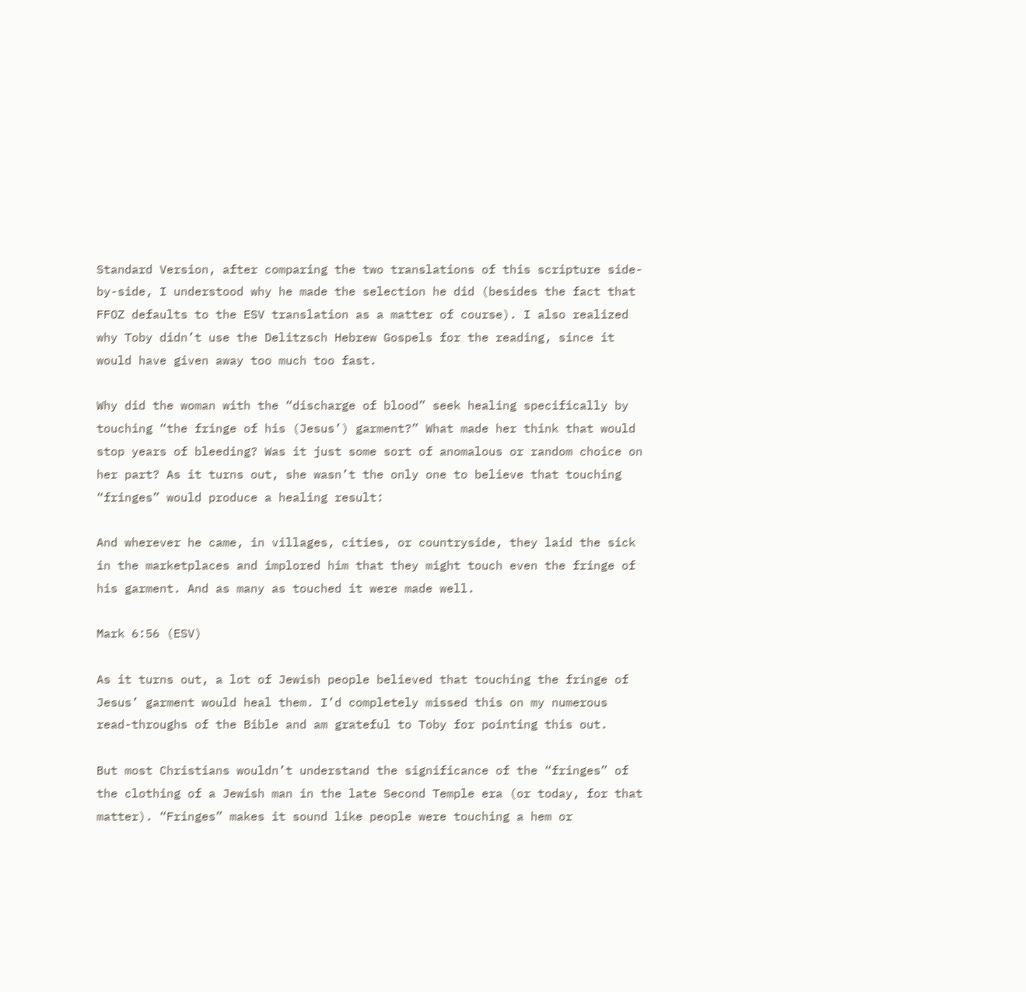Standard Version, after comparing the two translations of this scripture side-by-side, I understood why he made the selection he did (besides the fact that FFOZ defaults to the ESV translation as a matter of course). I also realized why Toby didn’t use the Delitzsch Hebrew Gospels for the reading, since it would have given away too much too fast.

Why did the woman with the “discharge of blood” seek healing specifically by touching “the fringe of his (Jesus’) garment?” What made her think that would stop years of bleeding? Was it just some sort of anomalous or random choice on her part? As it turns out, she wasn’t the only one to believe that touching “fringes” would produce a healing result:

And wherever he came, in villages, cities, or countryside, they laid the sick in the marketplaces and implored him that they might touch even the fringe of his garment. And as many as touched it were made well.

Mark 6:56 (ESV)

As it turns out, a lot of Jewish people believed that touching the fringe of Jesus’ garment would heal them. I’d completely missed this on my numerous read-throughs of the Bible and am grateful to Toby for pointing this out.

But most Christians wouldn’t understand the significance of the “fringes” of the clothing of a Jewish man in the late Second Temple era (or today, for that matter). “Fringes” makes it sound like people were touching a hem or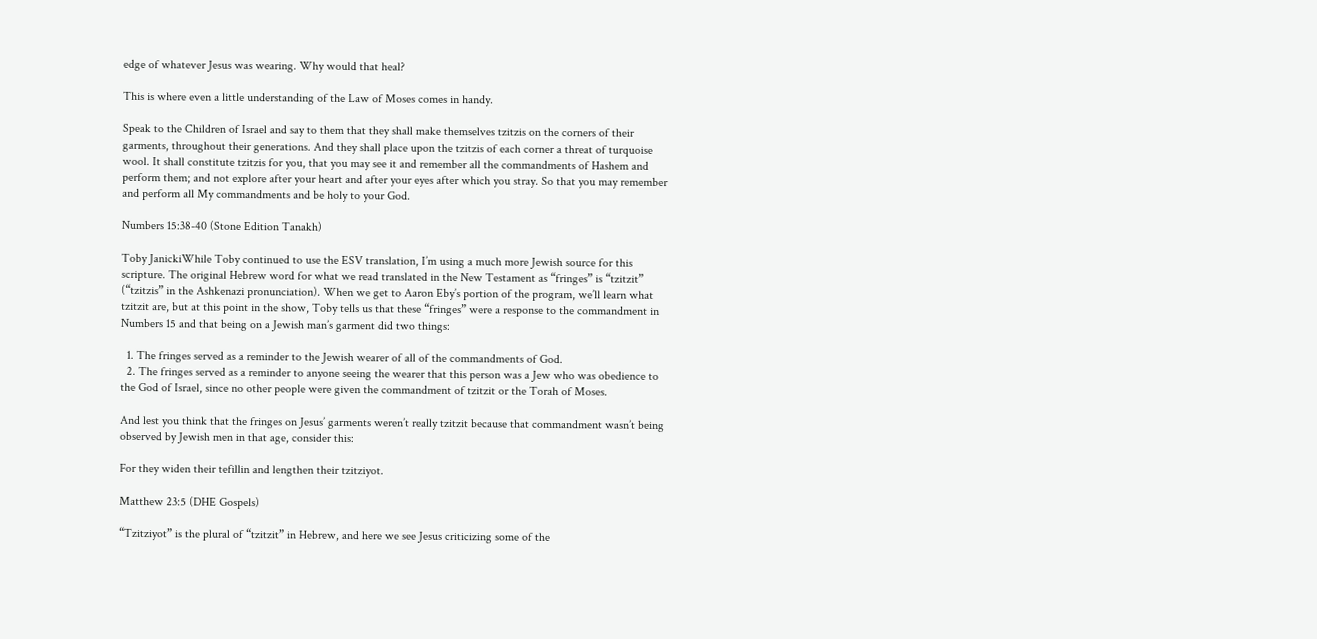edge of whatever Jesus was wearing. Why would that heal?

This is where even a little understanding of the Law of Moses comes in handy.

Speak to the Children of Israel and say to them that they shall make themselves tzitzis on the corners of their garments, throughout their generations. And they shall place upon the tzitzis of each corner a threat of turquoise wool. It shall constitute tzitzis for you, that you may see it and remember all the commandments of Hashem and perform them; and not explore after your heart and after your eyes after which you stray. So that you may remember and perform all My commandments and be holy to your God.

Numbers 15:38-40 (Stone Edition Tanakh)

Toby JanickiWhile Toby continued to use the ESV translation, I’m using a much more Jewish source for this scripture. The original Hebrew word for what we read translated in the New Testament as “fringes” is “tzitzit” (“tzitzis” in the Ashkenazi pronunciation). When we get to Aaron Eby’s portion of the program, we’ll learn what tzitzit are, but at this point in the show, Toby tells us that these “fringes” were a response to the commandment in Numbers 15 and that being on a Jewish man’s garment did two things:

  1. The fringes served as a reminder to the Jewish wearer of all of the commandments of God.
  2. The fringes served as a reminder to anyone seeing the wearer that this person was a Jew who was obedience to the God of Israel, since no other people were given the commandment of tzitzit or the Torah of Moses.

And lest you think that the fringes on Jesus’ garments weren’t really tzitzit because that commandment wasn’t being observed by Jewish men in that age, consider this:

For they widen their tefillin and lengthen their tzitziyot.

Matthew 23:5 (DHE Gospels)

“Tzitziyot” is the plural of “tzitzit” in Hebrew, and here we see Jesus criticizing some of the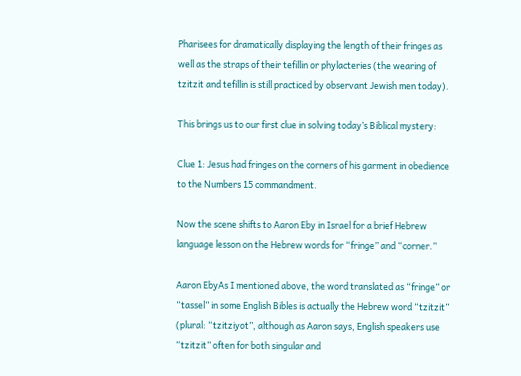Pharisees for dramatically displaying the length of their fringes as well as the straps of their tefillin or phylacteries (the wearing of tzitzit and tefillin is still practiced by observant Jewish men today).

This brings us to our first clue in solving today’s Biblical mystery:

Clue 1: Jesus had fringes on the corners of his garment in obedience to the Numbers 15 commandment.

Now the scene shifts to Aaron Eby in Israel for a brief Hebrew language lesson on the Hebrew words for “fringe” and “corner.”

Aaron EbyAs I mentioned above, the word translated as “fringe” or “tassel” in some English Bibles is actually the Hebrew word “tzitzit” (plural: “tzitziyot”, although as Aaron says, English speakers use “tzitzit” often for both singular and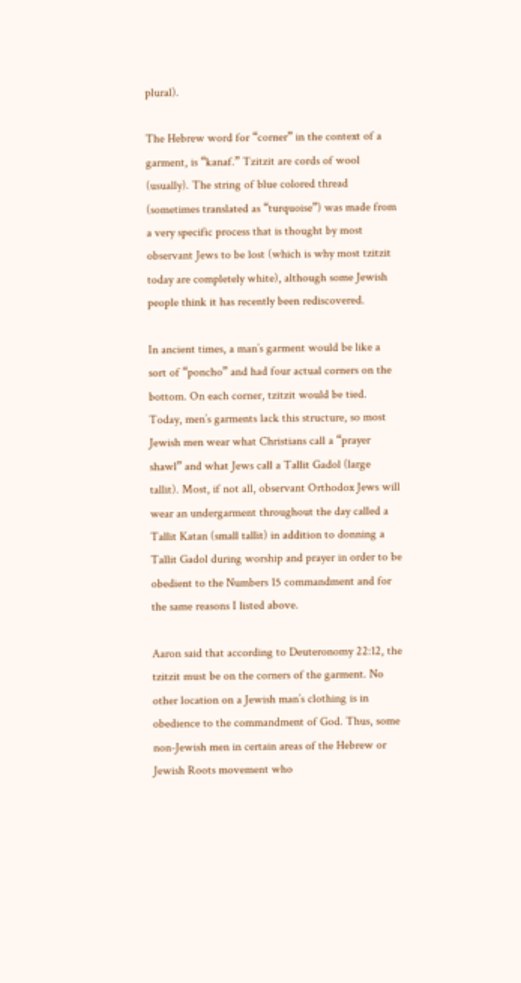plural).

The Hebrew word for “corner” in the context of a garment, is “kanaf.” Tzitzit are cords of wool (usually). The string of blue colored thread (sometimes translated as “turquoise”) was made from a very specific process that is thought by most observant Jews to be lost (which is why most tzitzit today are completely white), although some Jewish people think it has recently been rediscovered.

In ancient times, a man’s garment would be like a sort of “poncho” and had four actual corners on the bottom. On each corner, tzitzit would be tied. Today, men’s garments lack this structure, so most Jewish men wear what Christians call a “prayer shawl” and what Jews call a Tallit Gadol (large tallit). Most, if not all, observant Orthodox Jews will wear an undergarment throughout the day called a Tallit Katan (small tallit) in addition to donning a Tallit Gadol during worship and prayer in order to be obedient to the Numbers 15 commandment and for the same reasons I listed above.

Aaron said that according to Deuteronomy 22:12, the tzitzit must be on the corners of the garment. No other location on a Jewish man’s clothing is in obedience to the commandment of God. Thus, some non-Jewish men in certain areas of the Hebrew or Jewish Roots movement who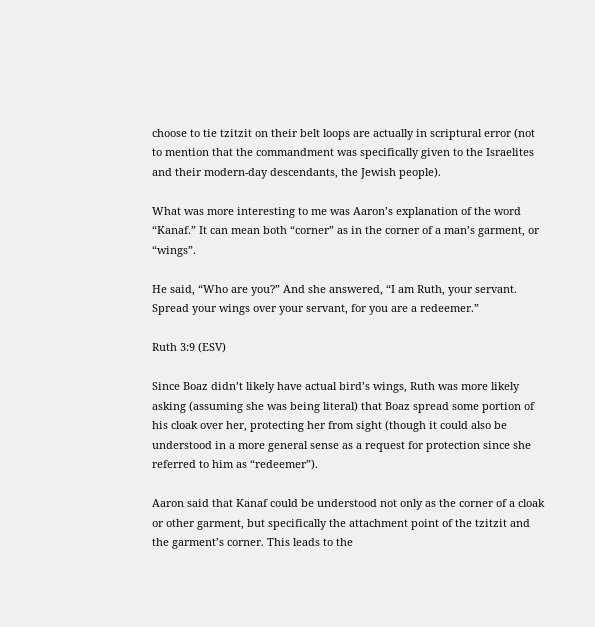choose to tie tzitzit on their belt loops are actually in scriptural error (not to mention that the commandment was specifically given to the Israelites and their modern-day descendants, the Jewish people).

What was more interesting to me was Aaron’s explanation of the word “Kanaf.” It can mean both “corner” as in the corner of a man’s garment, or “wings”.

He said, “Who are you?” And she answered, “I am Ruth, your servant. Spread your wings over your servant, for you are a redeemer.”

Ruth 3:9 (ESV)

Since Boaz didn’t likely have actual bird’s wings, Ruth was more likely asking (assuming she was being literal) that Boaz spread some portion of his cloak over her, protecting her from sight (though it could also be understood in a more general sense as a request for protection since she referred to him as “redeemer”).

Aaron said that Kanaf could be understood not only as the corner of a cloak or other garment, but specifically the attachment point of the tzitzit and the garment’s corner. This leads to the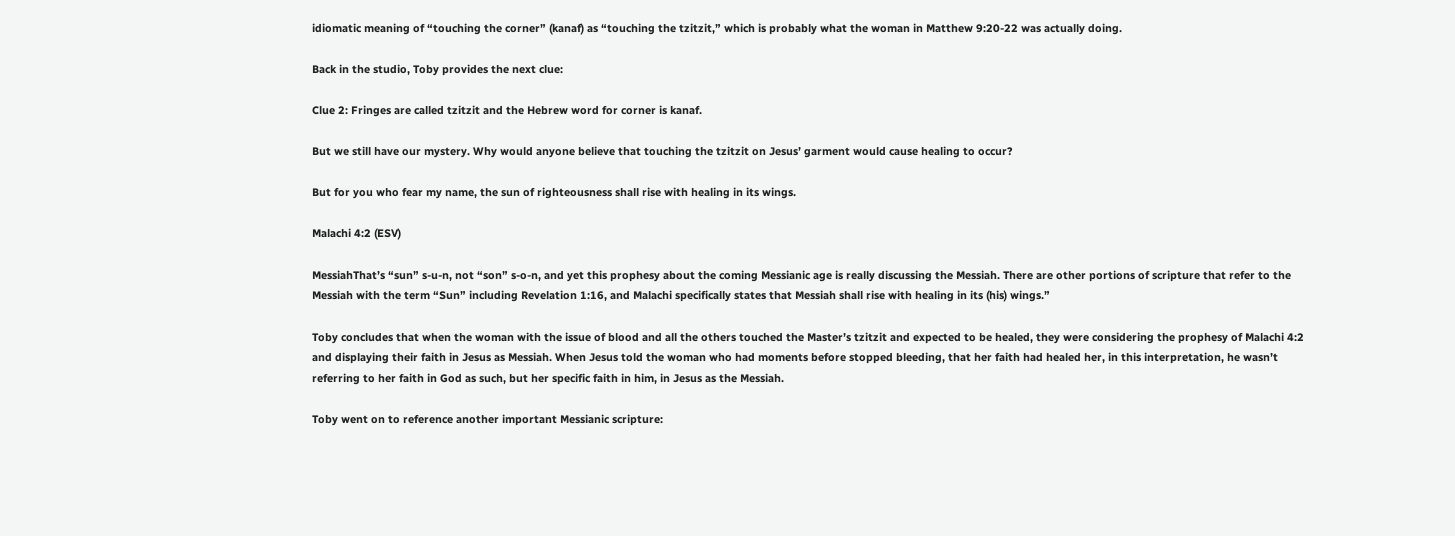idiomatic meaning of “touching the corner” (kanaf) as “touching the tzitzit,” which is probably what the woman in Matthew 9:20-22 was actually doing.

Back in the studio, Toby provides the next clue:

Clue 2: Fringes are called tzitzit and the Hebrew word for corner is kanaf.

But we still have our mystery. Why would anyone believe that touching the tzitzit on Jesus’ garment would cause healing to occur?

But for you who fear my name, the sun of righteousness shall rise with healing in its wings.

Malachi 4:2 (ESV)

MessiahThat’s “sun” s-u-n, not “son” s-o-n, and yet this prophesy about the coming Messianic age is really discussing the Messiah. There are other portions of scripture that refer to the Messiah with the term “Sun” including Revelation 1:16, and Malachi specifically states that Messiah shall rise with healing in its (his) wings.”

Toby concludes that when the woman with the issue of blood and all the others touched the Master’s tzitzit and expected to be healed, they were considering the prophesy of Malachi 4:2 and displaying their faith in Jesus as Messiah. When Jesus told the woman who had moments before stopped bleeding, that her faith had healed her, in this interpretation, he wasn’t referring to her faith in God as such, but her specific faith in him, in Jesus as the Messiah.

Toby went on to reference another important Messianic scripture: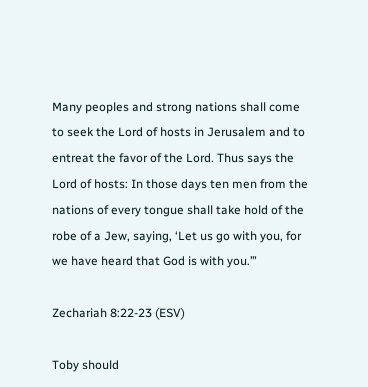Many peoples and strong nations shall come to seek the Lord of hosts in Jerusalem and to entreat the favor of the Lord. Thus says the Lord of hosts: In those days ten men from the nations of every tongue shall take hold of the robe of a Jew, saying, ‘Let us go with you, for we have heard that God is with you.’”

Zechariah 8:22-23 (ESV)

Toby should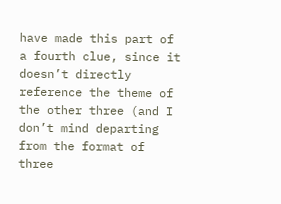have made this part of a fourth clue, since it doesn’t directly reference the theme of the other three (and I don’t mind departing from the format of three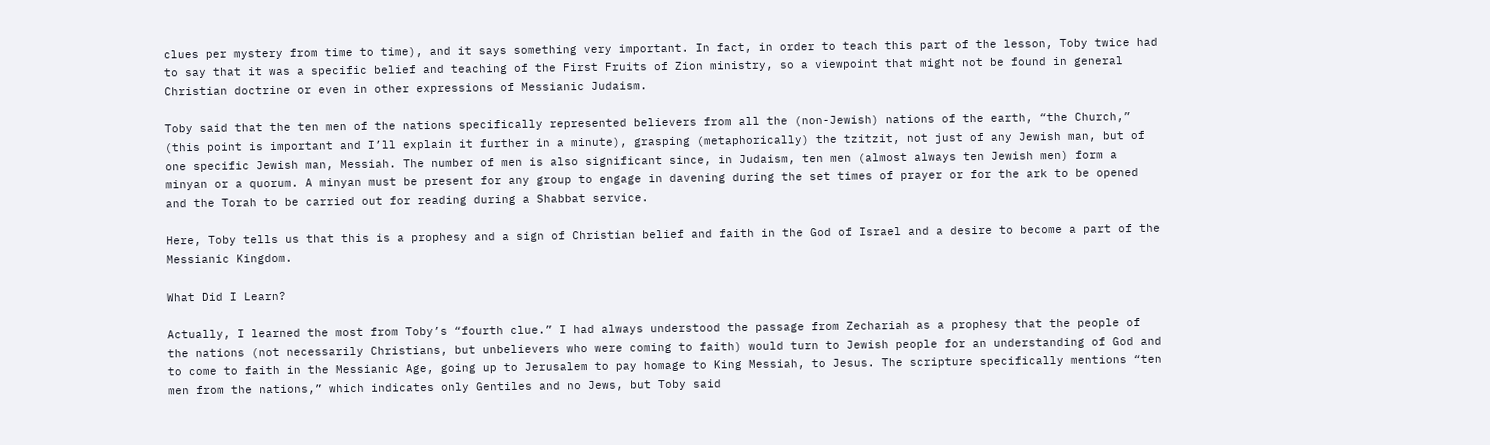clues per mystery from time to time), and it says something very important. In fact, in order to teach this part of the lesson, Toby twice had to say that it was a specific belief and teaching of the First Fruits of Zion ministry, so a viewpoint that might not be found in general Christian doctrine or even in other expressions of Messianic Judaism.

Toby said that the ten men of the nations specifically represented believers from all the (non-Jewish) nations of the earth, “the Church,” (this point is important and I’ll explain it further in a minute), grasping (metaphorically) the tzitzit, not just of any Jewish man, but of one specific Jewish man, Messiah. The number of men is also significant since, in Judaism, ten men (almost always ten Jewish men) form a minyan or a quorum. A minyan must be present for any group to engage in davening during the set times of prayer or for the ark to be opened and the Torah to be carried out for reading during a Shabbat service.

Here, Toby tells us that this is a prophesy and a sign of Christian belief and faith in the God of Israel and a desire to become a part of the Messianic Kingdom.

What Did I Learn?

Actually, I learned the most from Toby’s “fourth clue.” I had always understood the passage from Zechariah as a prophesy that the people of the nations (not necessarily Christians, but unbelievers who were coming to faith) would turn to Jewish people for an understanding of God and to come to faith in the Messianic Age, going up to Jerusalem to pay homage to King Messiah, to Jesus. The scripture specifically mentions “ten men from the nations,” which indicates only Gentiles and no Jews, but Toby said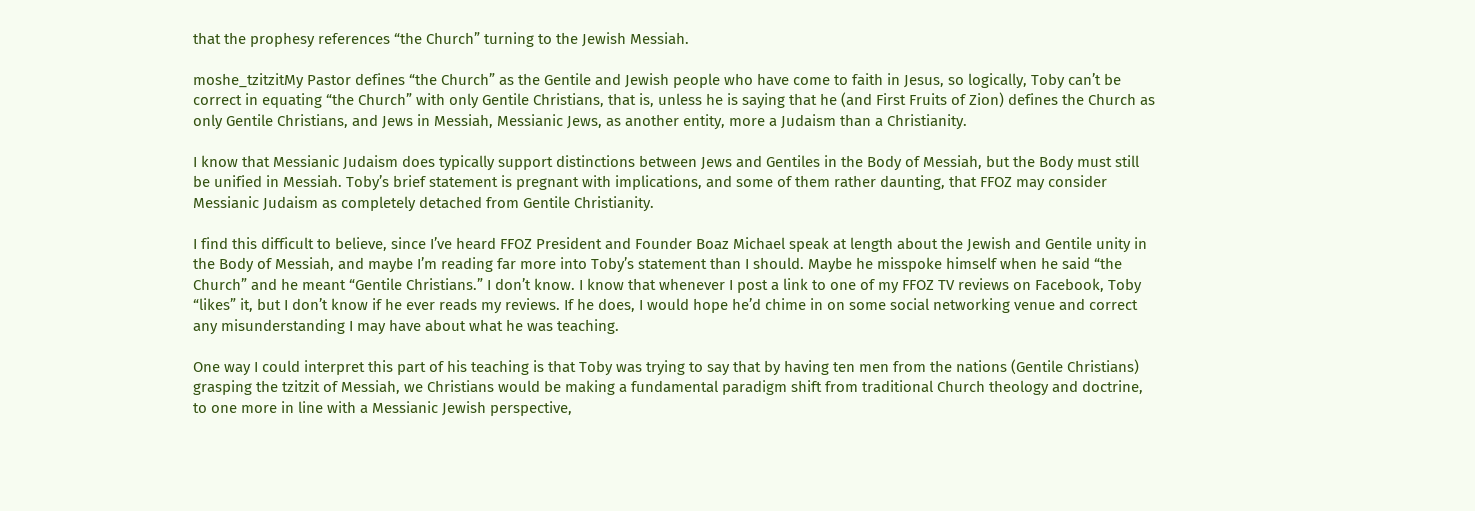that the prophesy references “the Church” turning to the Jewish Messiah.

moshe_tzitzitMy Pastor defines “the Church” as the Gentile and Jewish people who have come to faith in Jesus, so logically, Toby can’t be correct in equating “the Church” with only Gentile Christians, that is, unless he is saying that he (and First Fruits of Zion) defines the Church as only Gentile Christians, and Jews in Messiah, Messianic Jews, as another entity, more a Judaism than a Christianity.

I know that Messianic Judaism does typically support distinctions between Jews and Gentiles in the Body of Messiah, but the Body must still be unified in Messiah. Toby’s brief statement is pregnant with implications, and some of them rather daunting, that FFOZ may consider Messianic Judaism as completely detached from Gentile Christianity.

I find this difficult to believe, since I’ve heard FFOZ President and Founder Boaz Michael speak at length about the Jewish and Gentile unity in the Body of Messiah, and maybe I’m reading far more into Toby’s statement than I should. Maybe he misspoke himself when he said “the Church” and he meant “Gentile Christians.” I don’t know. I know that whenever I post a link to one of my FFOZ TV reviews on Facebook, Toby “likes” it, but I don’t know if he ever reads my reviews. If he does, I would hope he’d chime in on some social networking venue and correct any misunderstanding I may have about what he was teaching.

One way I could interpret this part of his teaching is that Toby was trying to say that by having ten men from the nations (Gentile Christians) grasping the tzitzit of Messiah, we Christians would be making a fundamental paradigm shift from traditional Church theology and doctrine, to one more in line with a Messianic Jewish perspective,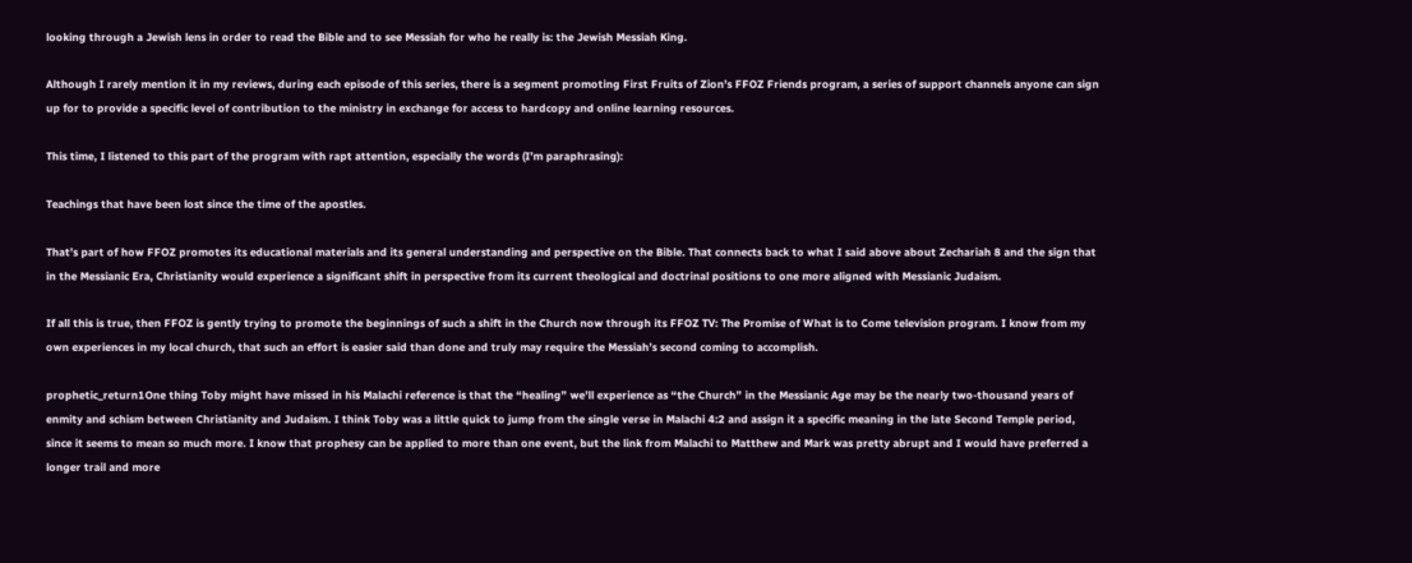looking through a Jewish lens in order to read the Bible and to see Messiah for who he really is: the Jewish Messiah King.

Although I rarely mention it in my reviews, during each episode of this series, there is a segment promoting First Fruits of Zion’s FFOZ Friends program, a series of support channels anyone can sign up for to provide a specific level of contribution to the ministry in exchange for access to hardcopy and online learning resources.

This time, I listened to this part of the program with rapt attention, especially the words (I’m paraphrasing):

Teachings that have been lost since the time of the apostles.

That’s part of how FFOZ promotes its educational materials and its general understanding and perspective on the Bible. That connects back to what I said above about Zechariah 8 and the sign that in the Messianic Era, Christianity would experience a significant shift in perspective from its current theological and doctrinal positions to one more aligned with Messianic Judaism.

If all this is true, then FFOZ is gently trying to promote the beginnings of such a shift in the Church now through its FFOZ TV: The Promise of What is to Come television program. I know from my own experiences in my local church, that such an effort is easier said than done and truly may require the Messiah’s second coming to accomplish.

prophetic_return1One thing Toby might have missed in his Malachi reference is that the “healing” we’ll experience as “the Church” in the Messianic Age may be the nearly two-thousand years of enmity and schism between Christianity and Judaism. I think Toby was a little quick to jump from the single verse in Malachi 4:2 and assign it a specific meaning in the late Second Temple period, since it seems to mean so much more. I know that prophesy can be applied to more than one event, but the link from Malachi to Matthew and Mark was pretty abrupt and I would have preferred a longer trail and more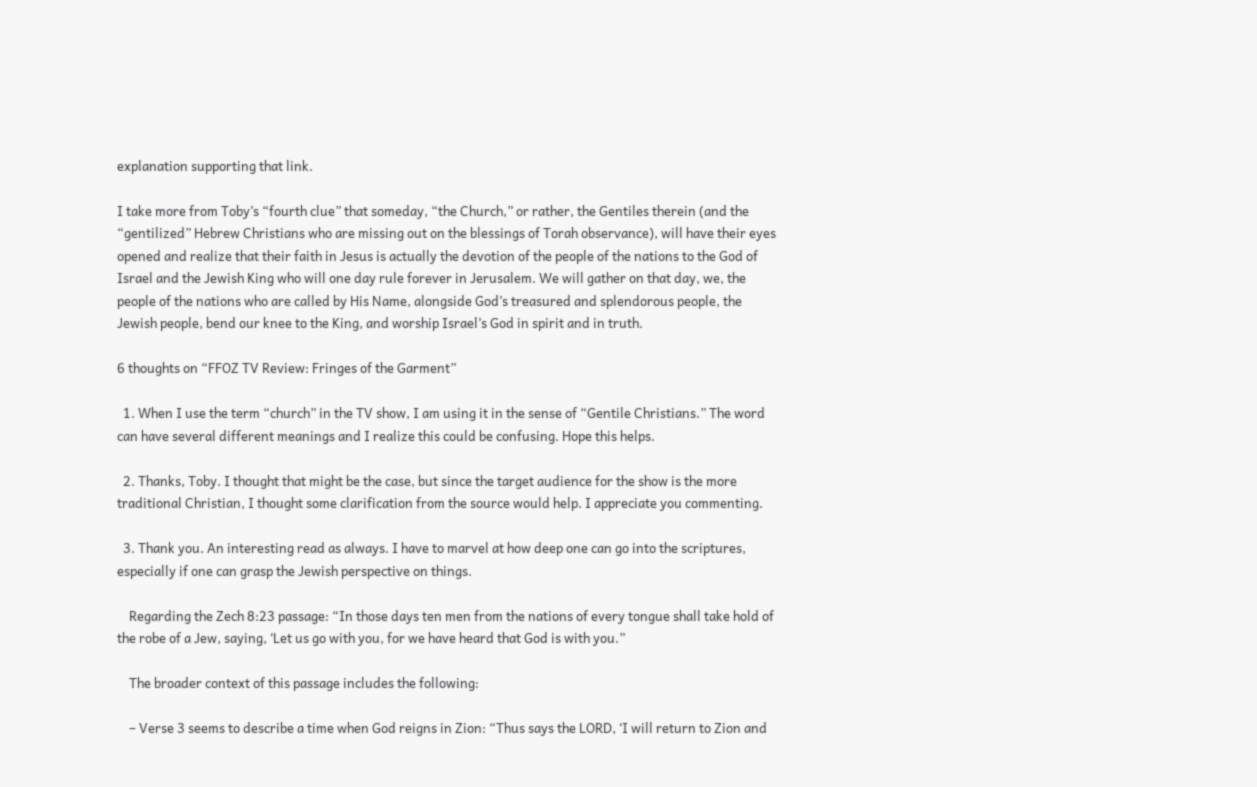explanation supporting that link.

I take more from Toby’s “fourth clue” that someday, “the Church,” or rather, the Gentiles therein (and the “gentilized” Hebrew Christians who are missing out on the blessings of Torah observance), will have their eyes opened and realize that their faith in Jesus is actually the devotion of the people of the nations to the God of Israel and the Jewish King who will one day rule forever in Jerusalem. We will gather on that day, we, the people of the nations who are called by His Name, alongside God’s treasured and splendorous people, the Jewish people, bend our knee to the King, and worship Israel’s God in spirit and in truth.

6 thoughts on “FFOZ TV Review: Fringes of the Garment”

  1. When I use the term “church” in the TV show, I am using it in the sense of “Gentile Christians.” The word can have several different meanings and I realize this could be confusing. Hope this helps.

  2. Thanks, Toby. I thought that might be the case, but since the target audience for the show is the more traditional Christian, I thought some clarification from the source would help. I appreciate you commenting.

  3. Thank you. An interesting read as always. I have to marvel at how deep one can go into the scriptures, especially if one can grasp the Jewish perspective on things.

    Regarding the Zech 8:23 passage: “In those days ten men from the nations of every tongue shall take hold of the robe of a Jew, saying, ‘Let us go with you, for we have heard that God is with you.”

    The broader context of this passage includes the following:

    – Verse 3 seems to describe a time when God reigns in Zion: “Thus says the LORD, ‘I will return to Zion and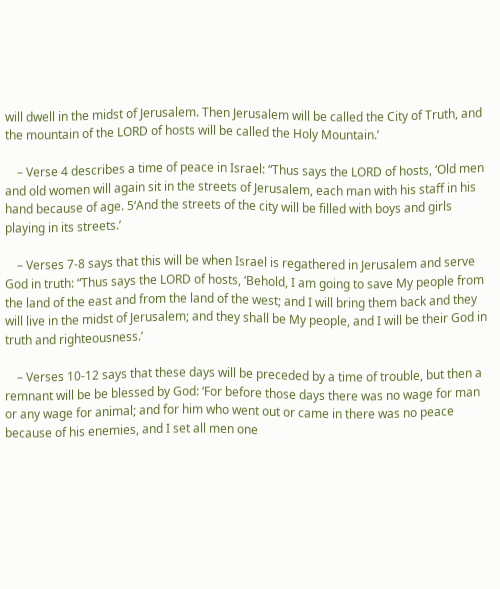will dwell in the midst of Jerusalem. Then Jerusalem will be called the City of Truth, and the mountain of the LORD of hosts will be called the Holy Mountain.’

    – Verse 4 describes a time of peace in Israel: “Thus says the LORD of hosts, ‘Old men and old women will again sit in the streets of Jerusalem, each man with his staff in his hand because of age. 5‘And the streets of the city will be filled with boys and girls playing in its streets.’

    – Verses 7-8 says that this will be when Israel is regathered in Jerusalem and serve God in truth: “Thus says the LORD of hosts, ‘Behold, I am going to save My people from the land of the east and from the land of the west; and I will bring them back and they will live in the midst of Jerusalem; and they shall be My people, and I will be their God in truth and righteousness.’

    – Verses 10-12 says that these days will be preceded by a time of trouble, but then a remnant will be be blessed by God: ‘For before those days there was no wage for man or any wage for animal; and for him who went out or came in there was no peace because of his enemies, and I set all men one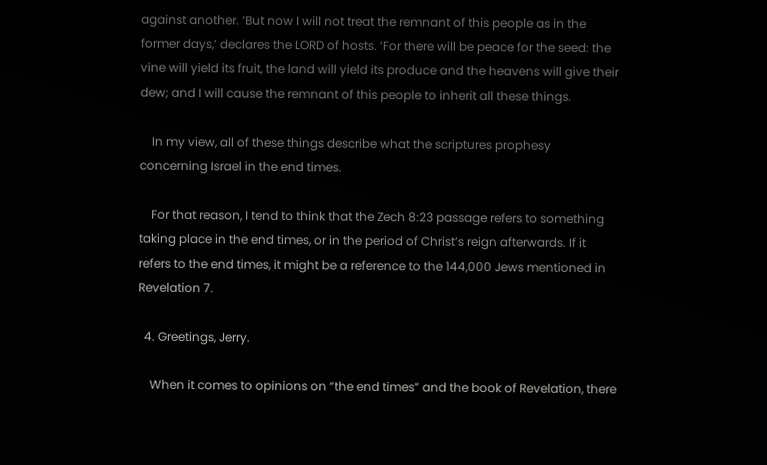against another. ‘But now I will not treat the remnant of this people as in the former days,’ declares the LORD of hosts. ‘For there will be peace for the seed: the vine will yield its fruit, the land will yield its produce and the heavens will give their dew; and I will cause the remnant of this people to inherit all these things.

    In my view, all of these things describe what the scriptures prophesy concerning Israel in the end times.

    For that reason, I tend to think that the Zech 8:23 passage refers to something taking place in the end times, or in the period of Christ’s reign afterwards. If it refers to the end times, it might be a reference to the 144,000 Jews mentioned in Revelation 7.

  4. Greetings, Jerry.

    When it comes to opinions on “the end times” and the book of Revelation, there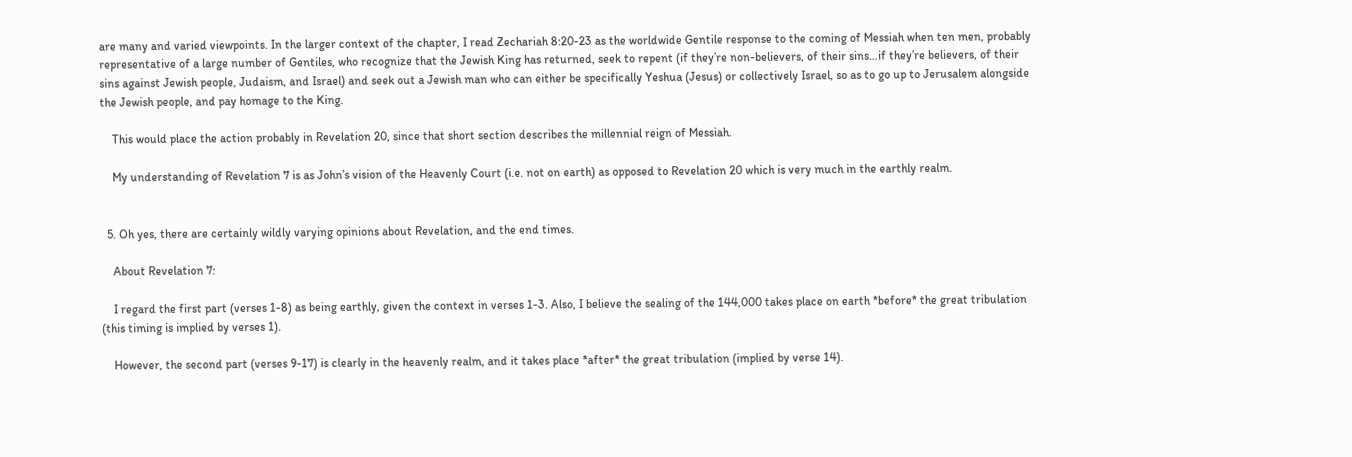are many and varied viewpoints. In the larger context of the chapter, I read Zechariah 8:20-23 as the worldwide Gentile response to the coming of Messiah when ten men, probably representative of a large number of Gentiles, who recognize that the Jewish King has returned, seek to repent (if they’re non-believers, of their sins…if they’re believers, of their sins against Jewish people, Judaism, and Israel) and seek out a Jewish man who can either be specifically Yeshua (Jesus) or collectively Israel, so as to go up to Jerusalem alongside the Jewish people, and pay homage to the King.

    This would place the action probably in Revelation 20, since that short section describes the millennial reign of Messiah.

    My understanding of Revelation 7 is as John’s vision of the Heavenly Court (i.e. not on earth) as opposed to Revelation 20 which is very much in the earthly realm.


  5. Oh yes, there are certainly wildly varying opinions about Revelation, and the end times.

    About Revelation 7:

    I regard the first part (verses 1-8) as being earthly, given the context in verses 1-3. Also, I believe the sealing of the 144,000 takes place on earth *before* the great tribulation (this timing is implied by verses 1).

    However, the second part (verses 9-17) is clearly in the heavenly realm, and it takes place *after* the great tribulation (implied by verse 14).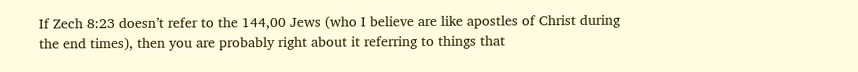If Zech 8:23 doesn’t refer to the 144,00 Jews (who I believe are like apostles of Christ during the end times), then you are probably right about it referring to things that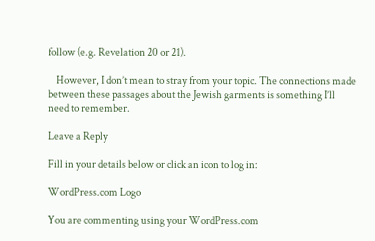follow (e.g. Revelation 20 or 21).

    However, I don’t mean to stray from your topic. The connections made between these passages about the Jewish garments is something I’ll need to remember.

Leave a Reply

Fill in your details below or click an icon to log in:

WordPress.com Logo

You are commenting using your WordPress.com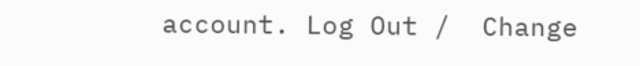account. Log Out /  Change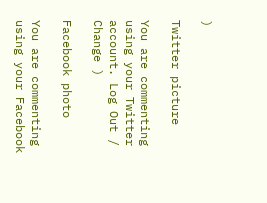)

Twitter picture

You are commenting using your Twitter account. Log Out /  Change )

Facebook photo

You are commenting using your Facebook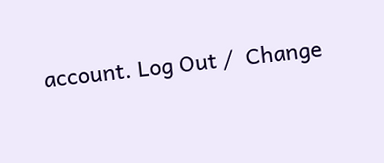account. Log Out /  Change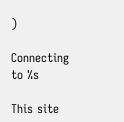)

Connecting to %s

This site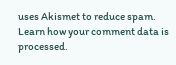uses Akismet to reduce spam. Learn how your comment data is processed.